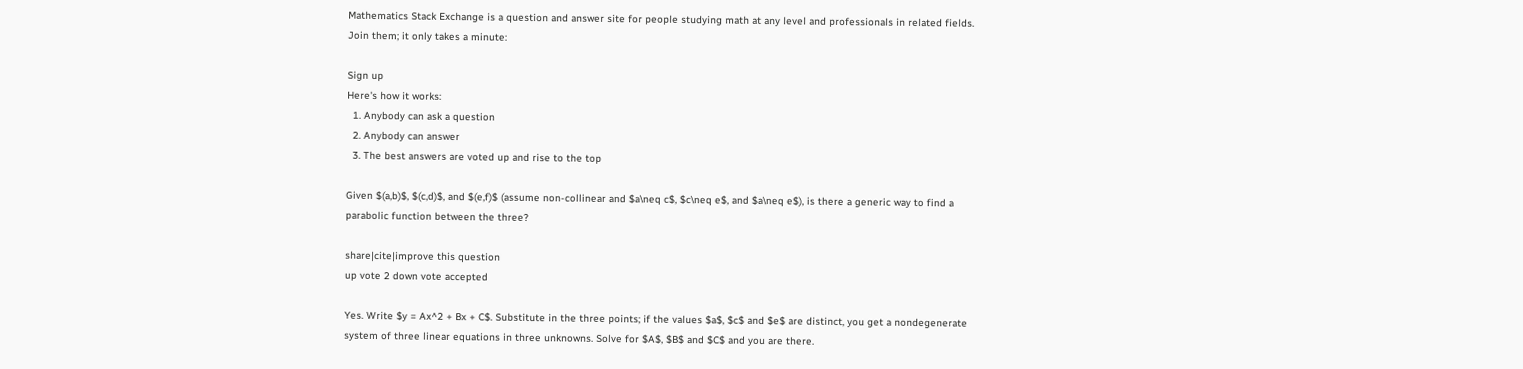Mathematics Stack Exchange is a question and answer site for people studying math at any level and professionals in related fields. Join them; it only takes a minute:

Sign up
Here's how it works:
  1. Anybody can ask a question
  2. Anybody can answer
  3. The best answers are voted up and rise to the top

Given $(a,b)$, $(c,d)$, and $(e,f)$ (assume non-collinear and $a\neq c$, $c\neq e$, and $a\neq e$), is there a generic way to find a parabolic function between the three?

share|cite|improve this question
up vote 2 down vote accepted

Yes. Write $y = Ax^2 + Bx + C$. Substitute in the three points; if the values $a$, $c$ and $e$ are distinct, you get a nondegenerate system of three linear equations in three unknowns. Solve for $A$, $B$ and $C$ and you are there.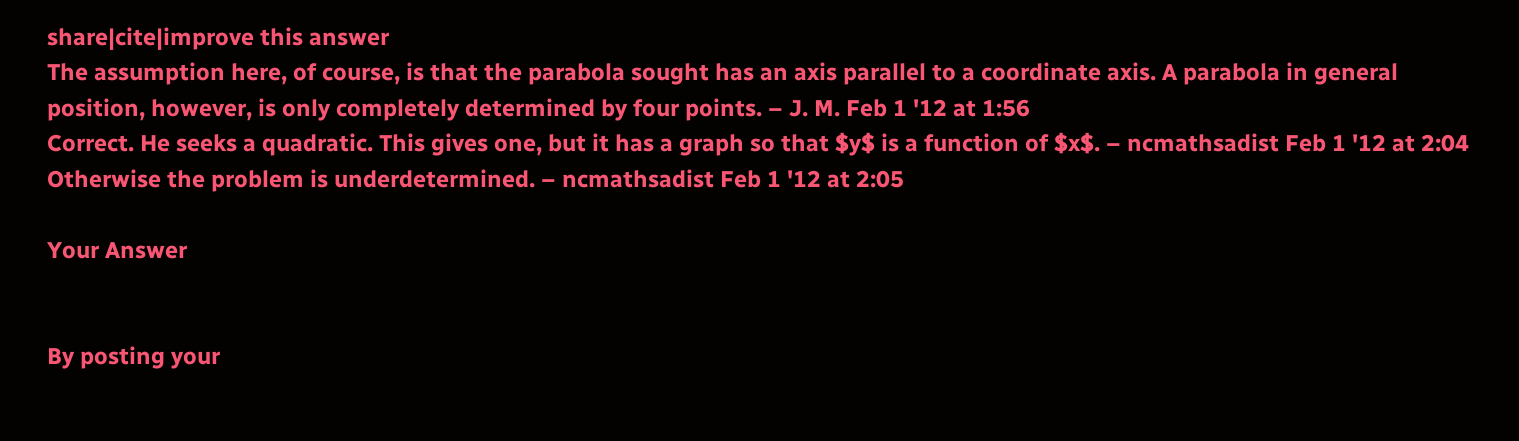share|cite|improve this answer
The assumption here, of course, is that the parabola sought has an axis parallel to a coordinate axis. A parabola in general position, however, is only completely determined by four points. – J. M. Feb 1 '12 at 1:56
Correct. He seeks a quadratic. This gives one, but it has a graph so that $y$ is a function of $x$. – ncmathsadist Feb 1 '12 at 2:04
Otherwise the problem is underdetermined. – ncmathsadist Feb 1 '12 at 2:05

Your Answer


By posting your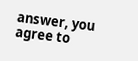answer, you agree to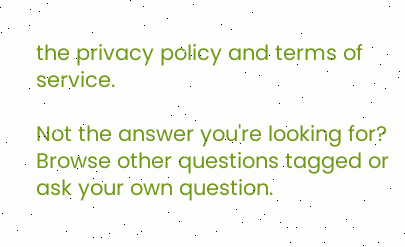the privacy policy and terms of service.

Not the answer you're looking for? Browse other questions tagged or ask your own question.